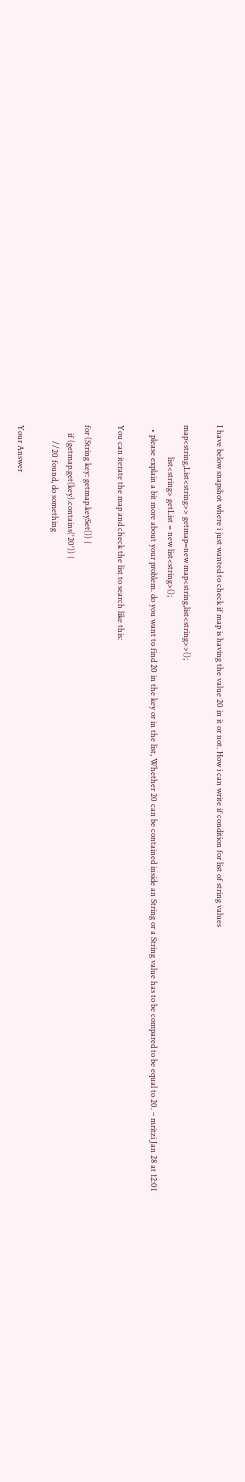I have below snapshot where i just wanted to check if map is having the value 20 in it or not. How i can write if condition for list of string values

map<string,List<string>> getmap=new map<string,list<string>>();
                list<string> getList = new list<string>();
  • please explain a bit more about your problem. do you want to find 20 in the key or in the list, Whether 20 can be contained inside an String or a String value has to be compared to be equal to 20. – mritzi Jan 28 at 12:01

You can iterate the map and check the list to search like this:

for (String key: getmap.keySet()) {
    if (getmap.get(key).contains('20')) {
        //20 found, do something

Your Answer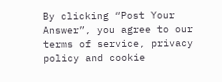By clicking “Post Your Answer”, you agree to our terms of service, privacy policy and cookie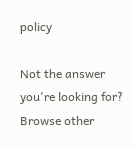policy

Not the answer you're looking for? Browse other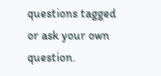questions tagged or ask your own question.